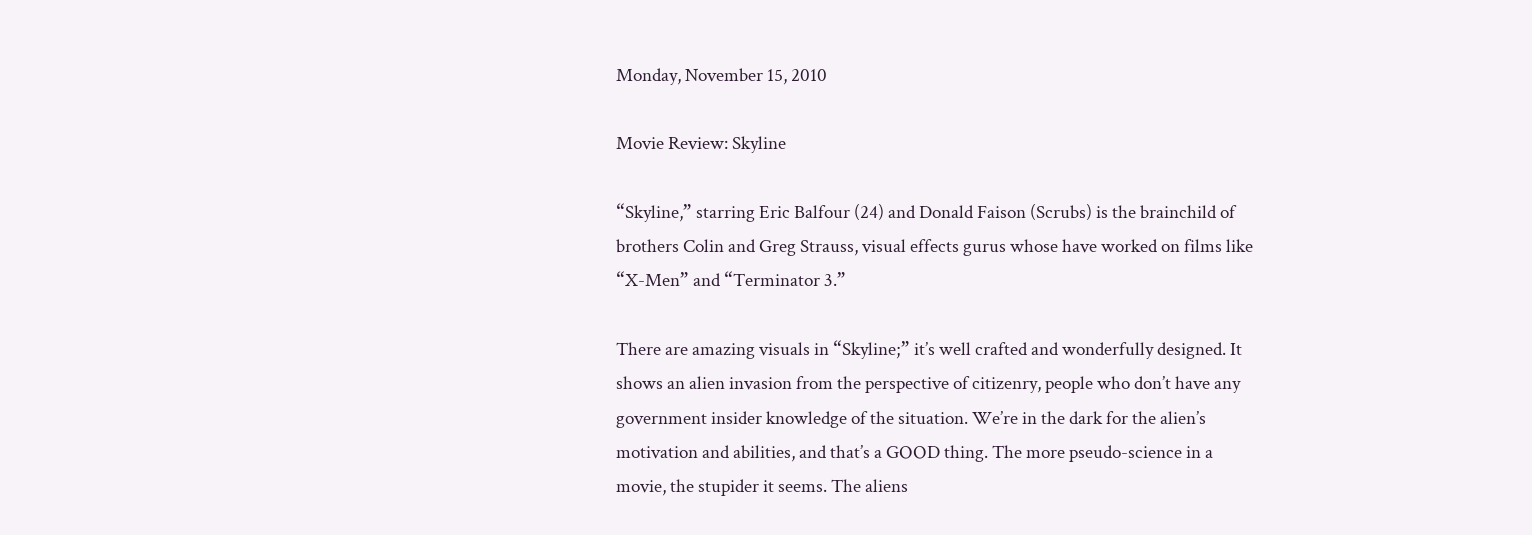Monday, November 15, 2010

Movie Review: Skyline

“Skyline,” starring Eric Balfour (24) and Donald Faison (Scrubs) is the brainchild of brothers Colin and Greg Strauss, visual effects gurus whose have worked on films like “X-Men” and “Terminator 3.”

There are amazing visuals in “Skyline;” it’s well crafted and wonderfully designed. It shows an alien invasion from the perspective of citizenry, people who don’t have any government insider knowledge of the situation. We’re in the dark for the alien’s motivation and abilities, and that’s a GOOD thing. The more pseudo-science in a movie, the stupider it seems. The aliens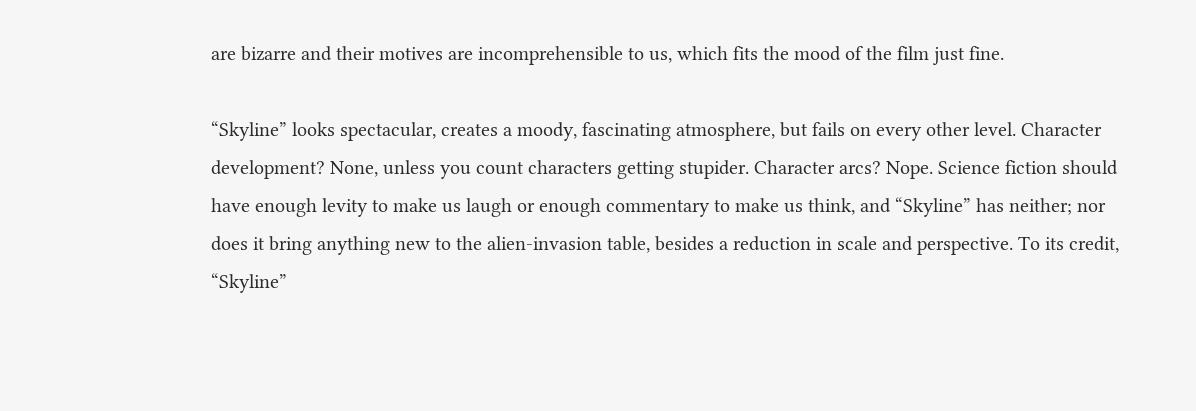are bizarre and their motives are incomprehensible to us, which fits the mood of the film just fine.

“Skyline” looks spectacular, creates a moody, fascinating atmosphere, but fails on every other level. Character development? None, unless you count characters getting stupider. Character arcs? Nope. Science fiction should have enough levity to make us laugh or enough commentary to make us think, and “Skyline” has neither; nor does it bring anything new to the alien-invasion table, besides a reduction in scale and perspective. To its credit, “Skyline”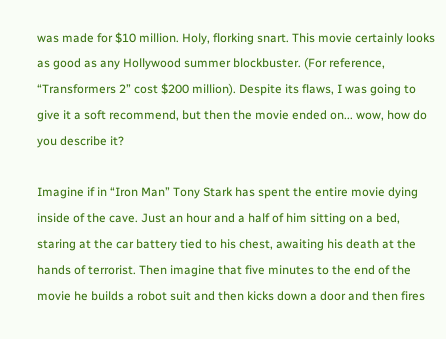was made for $10 million. Holy, florking snart. This movie certainly looks as good as any Hollywood summer blockbuster. (For reference, “Transformers 2” cost $200 million). Despite its flaws, I was going to give it a soft recommend, but then the movie ended on... wow, how do you describe it?

Imagine if in “Iron Man” Tony Stark has spent the entire movie dying inside of the cave. Just an hour and a half of him sitting on a bed, staring at the car battery tied to his chest, awaiting his death at the hands of terrorist. Then imagine that five minutes to the end of the movie he builds a robot suit and then kicks down a door and then fires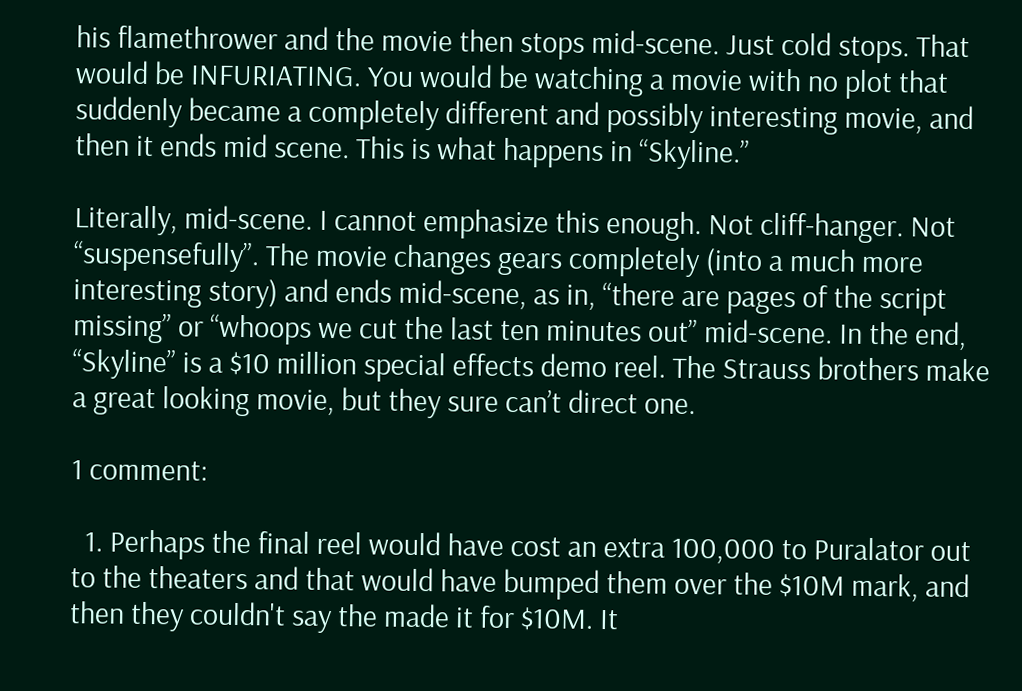his flamethrower and the movie then stops mid-scene. Just cold stops. That would be INFURIATING. You would be watching a movie with no plot that suddenly became a completely different and possibly interesting movie, and then it ends mid scene. This is what happens in “Skyline.”

Literally, mid-scene. I cannot emphasize this enough. Not cliff-hanger. Not “suspensefully”. The movie changes gears completely (into a much more interesting story) and ends mid-scene, as in, “there are pages of the script missing” or “whoops we cut the last ten minutes out” mid-scene. In the end, “Skyline” is a $10 million special effects demo reel. The Strauss brothers make a great looking movie, but they sure can’t direct one.

1 comment:

  1. Perhaps the final reel would have cost an extra 100,000 to Puralator out to the theaters and that would have bumped them over the $10M mark, and then they couldn't say the made it for $10M. It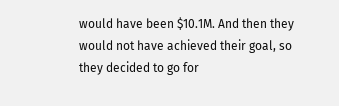would have been $10.1M. And then they would not have achieved their goal, so they decided to go for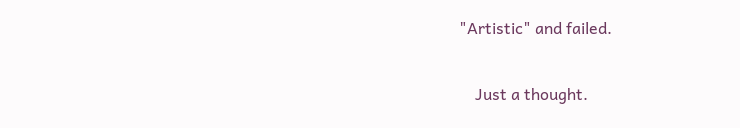"Artistic" and failed.

    Just a thought.